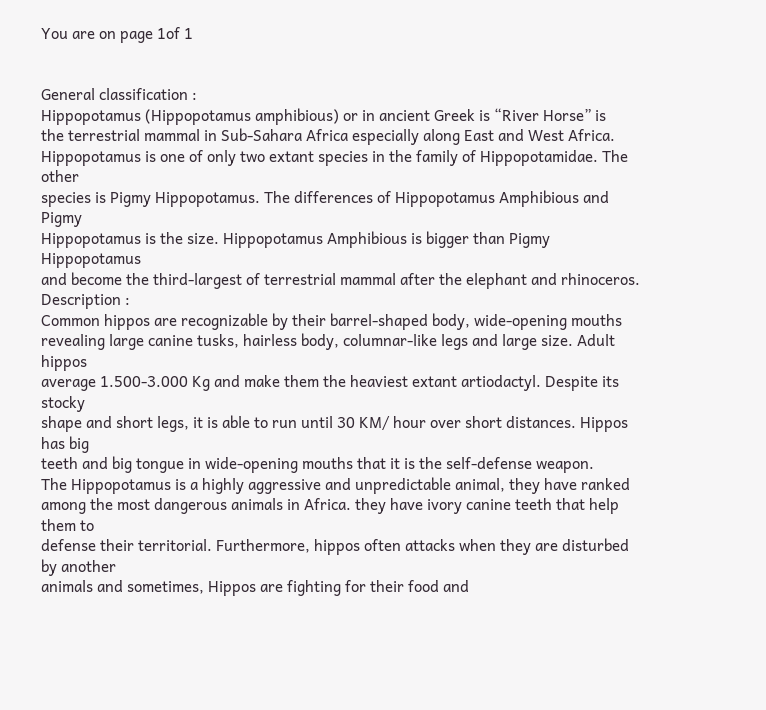You are on page 1of 1


General classification :
Hippopotamus (Hippopotamus amphibious) or in ancient Greek is “River Horse” is
the terrestrial mammal in Sub-Sahara Africa especially along East and West Africa.
Hippopotamus is one of only two extant species in the family of Hippopotamidae. The other
species is Pigmy Hippopotamus. The differences of Hippopotamus Amphibious and Pigmy
Hippopotamus is the size. Hippopotamus Amphibious is bigger than Pigmy Hippopotamus
and become the third-largest of terrestrial mammal after the elephant and rhinoceros.
Description :
Common hippos are recognizable by their barrel-shaped body, wide-opening mouths
revealing large canine tusks, hairless body, columnar-like legs and large size. Adult hippos
average 1.500-3.000 Kg and make them the heaviest extant artiodactyl. Despite its stocky
shape and short legs, it is able to run until 30 KM/ hour over short distances. Hippos has big
teeth and big tongue in wide-opening mouths that it is the self-defense weapon.
The Hippopotamus is a highly aggressive and unpredictable animal, they have ranked
among the most dangerous animals in Africa. they have ivory canine teeth that help them to
defense their territorial. Furthermore, hippos often attacks when they are disturbed by another
animals and sometimes, Hippos are fighting for their food and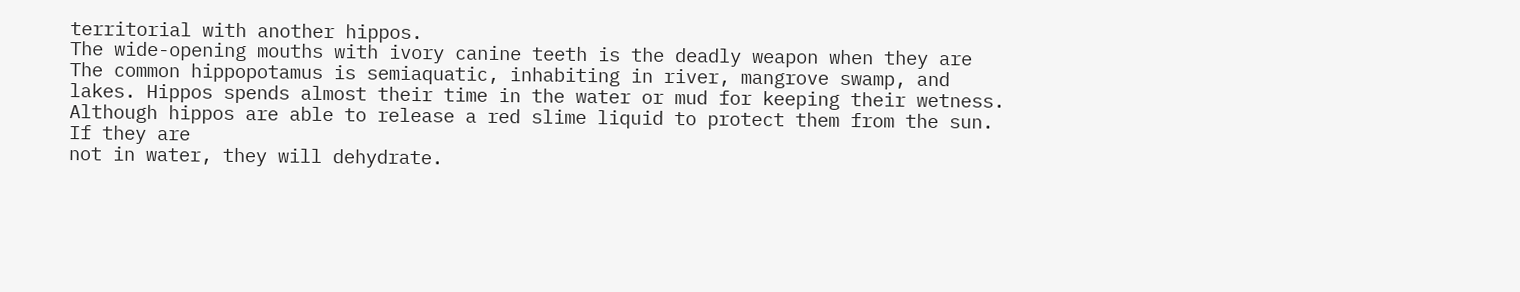territorial with another hippos.
The wide-opening mouths with ivory canine teeth is the deadly weapon when they are
The common hippopotamus is semiaquatic, inhabiting in river, mangrove swamp, and
lakes. Hippos spends almost their time in the water or mud for keeping their wetness.
Although hippos are able to release a red slime liquid to protect them from the sun. If they are
not in water, they will dehydrate.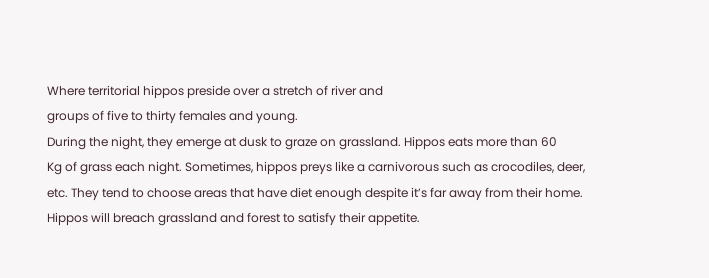Where territorial hippos preside over a stretch of river and
groups of five to thirty females and young.
During the night, they emerge at dusk to graze on grassland. Hippos eats more than 60
Kg of grass each night. Sometimes, hippos preys like a carnivorous such as crocodiles, deer,
etc. They tend to choose areas that have diet enough despite it’s far away from their home.
Hippos will breach grassland and forest to satisfy their appetite.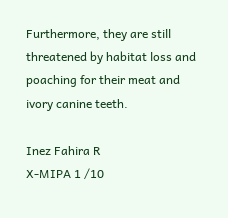Furthermore, they are still
threatened by habitat loss and poaching for their meat and ivory canine teeth.

Inez Fahira R
X-MIPA 1 /10